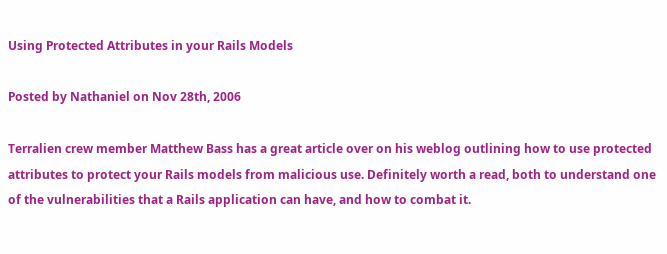Using Protected Attributes in your Rails Models

Posted by Nathaniel on Nov 28th, 2006

Terralien crew member Matthew Bass has a great article over on his weblog outlining how to use protected attributes to protect your Rails models from malicious use. Definitely worth a read, both to understand one of the vulnerabilities that a Rails application can have, and how to combat it.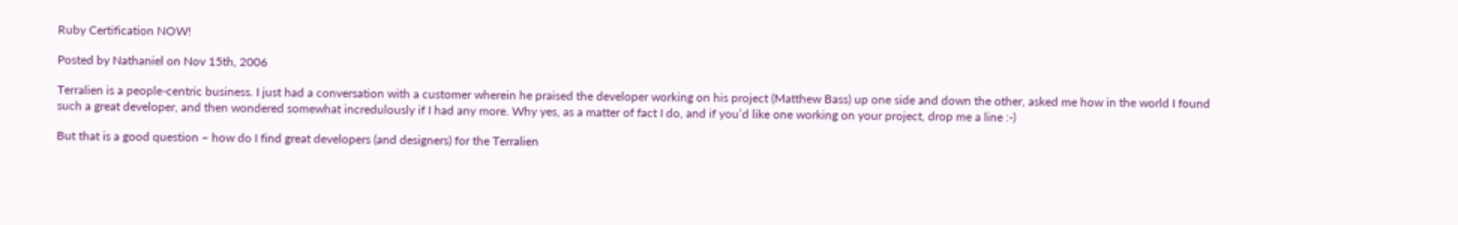Ruby Certification NOW!

Posted by Nathaniel on Nov 15th, 2006

Terralien is a people-centric business. I just had a conversation with a customer wherein he praised the developer working on his project (Matthew Bass) up one side and down the other, asked me how in the world I found such a great developer, and then wondered somewhat incredulously if I had any more. Why yes, as a matter of fact I do, and if you’d like one working on your project, drop me a line :-)

But that is a good question – how do I find great developers (and designers) for the Terralien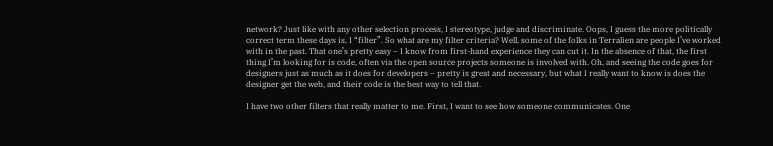network? Just like with any other selection process, I stereotype, judge and discriminate. Oops, I guess the more politically correct term these days is, I “filter”. So what are my filter criteria? Well, some of the folks in Terralien are people I’ve worked with in the past. That one’s pretty easy – I know from first-hand experience they can cut it. In the absence of that, the first thing I’m looking for is code, often via the open source projects someone is involved with. Oh, and seeing the code goes for designers just as much as it does for developers – pretty is great and necessary, but what I really want to know is does the designer get the web, and their code is the best way to tell that.

I have two other filters that really matter to me. First, I want to see how someone communicates. One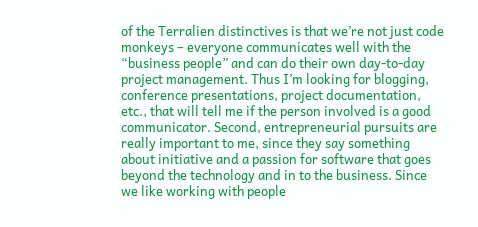of the Terralien distinctives is that we’re not just code monkeys – everyone communicates well with the “business people” and can do their own day-to-day project management. Thus I’m looking for blogging, conference presentations, project documentation, etc., that will tell me if the person involved is a good communicator. Second, entrepreneurial pursuits are really important to me, since they say something about initiative and a passion for software that goes beyond the technology and in to the business. Since we like working with people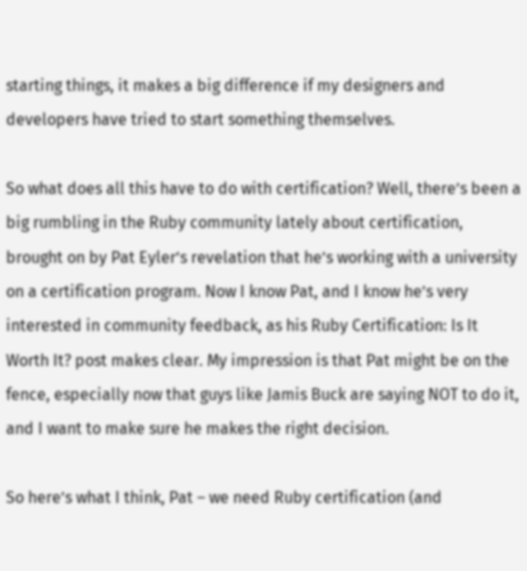starting things, it makes a big difference if my designers and developers have tried to start something themselves.

So what does all this have to do with certification? Well, there’s been a big rumbling in the Ruby community lately about certification, brought on by Pat Eyler’s revelation that he’s working with a university on a certification program. Now I know Pat, and I know he’s very interested in community feedback, as his Ruby Certification: Is It Worth It? post makes clear. My impression is that Pat might be on the fence, especially now that guys like Jamis Buck are saying NOT to do it, and I want to make sure he makes the right decision.

So here’s what I think, Pat – we need Ruby certification (and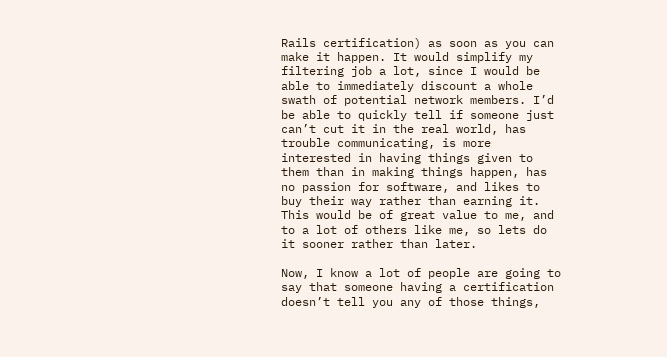Rails certification) as soon as you can make it happen. It would simplify my filtering job a lot, since I would be able to immediately discount a whole swath of potential network members. I’d be able to quickly tell if someone just can’t cut it in the real world, has trouble communicating, is more interested in having things given to them than in making things happen, has no passion for software, and likes to buy their way rather than earning it. This would be of great value to me, and to a lot of others like me, so lets do it sooner rather than later.

Now, I know a lot of people are going to say that someone having a certification doesn’t tell you any of those things,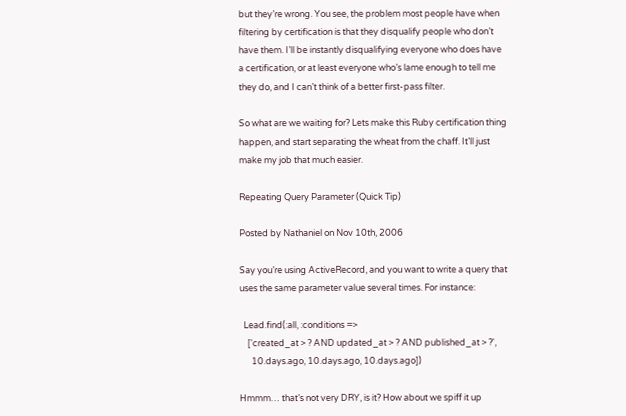but they’re wrong. You see, the problem most people have when filtering by certification is that they disqualify people who don’t have them. I’ll be instantly disqualifying everyone who does have a certification, or at least everyone who’s lame enough to tell me they do, and I can’t think of a better first-pass filter.

So what are we waiting for? Lets make this Ruby certification thing happen, and start separating the wheat from the chaff. It’ll just make my job that much easier.

Repeating Query Parameter (Quick Tip)

Posted by Nathaniel on Nov 10th, 2006

Say you’re using ActiveRecord, and you want to write a query that uses the same parameter value several times. For instance:

  Lead.find(:all, :conditions =>
    ['created_at > ? AND updated_at > ? AND published_at > ?',
      10.days.ago, 10.days.ago, 10.days.ago])

Hmmm… that’s not very DRY, is it? How about we spiff it up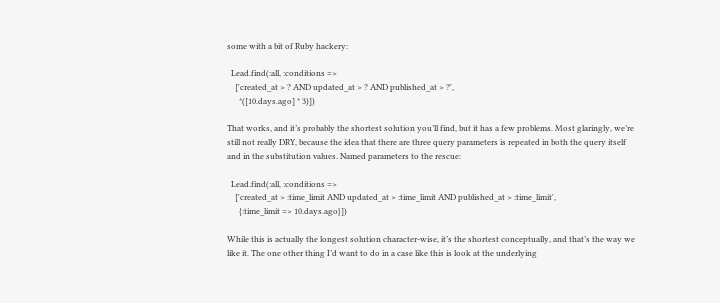some with a bit of Ruby hackery:

  Lead.find(:all, :conditions =>
    ['created_at > ? AND updated_at > ? AND published_at > ?',
      *([10.days.ago] * 3)])

That works, and it’s probably the shortest solution you’ll find, but it has a few problems. Most glaringly, we’re still not really DRY, because the idea that there are three query parameters is repeated in both the query itself and in the substitution values. Named parameters to the rescue:

  Lead.find(:all, :conditions =>
    ['created_at > :time_limit AND updated_at > :time_limit AND published_at > :time_limit',
      {:time_limit => 10.days.ago}])

While this is actually the longest solution character-wise, it’s the shortest conceptually, and that’s the way we like it. The one other thing I’d want to do in a case like this is look at the underlying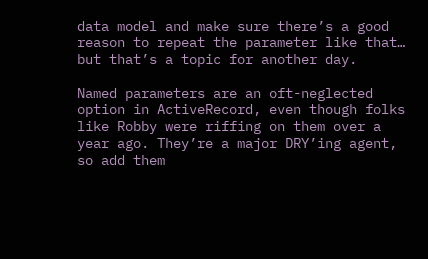data model and make sure there’s a good reason to repeat the parameter like that… but that’s a topic for another day.

Named parameters are an oft-neglected option in ActiveRecord, even though folks like Robby were riffing on them over a year ago. They’re a major DRY’ing agent, so add them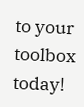to your toolbox today!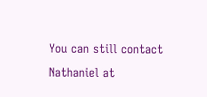You can still contact Nathaniel at